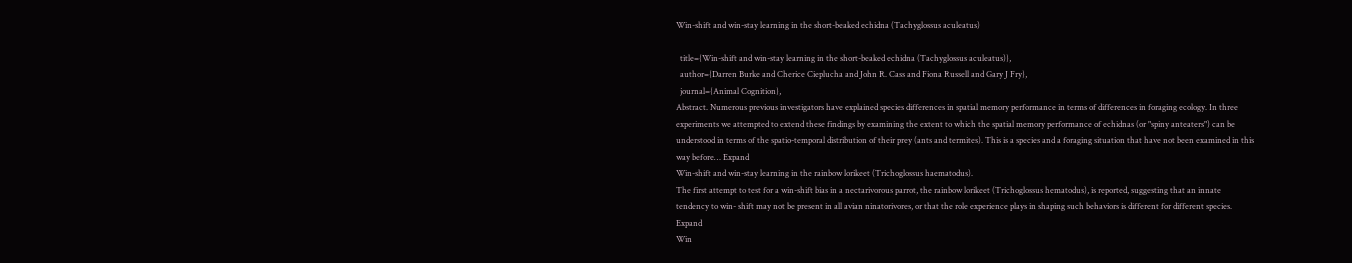Win-shift and win-stay learning in the short-beaked echidna (Tachyglossus aculeatus)

  title={Win-shift and win-stay learning in the short-beaked echidna (Tachyglossus aculeatus)},
  author={Darren Burke and Cherice Cieplucha and John R. Cass and Fiona Russell and Gary J Fry},
  journal={Animal Cognition},
Abstract. Numerous previous investigators have explained species differences in spatial memory performance in terms of differences in foraging ecology. In three experiments we attempted to extend these findings by examining the extent to which the spatial memory performance of echidnas (or "spiny anteaters") can be understood in terms of the spatio-temporal distribution of their prey (ants and termites). This is a species and a foraging situation that have not been examined in this way before… Expand
Win-shift and win-stay learning in the rainbow lorikeet (Trichoglossus haematodus).
The first attempt to test for a win-shift bias in a nectarivorous parrot, the rainbow lorikeet (Trichoglossus hematodus), is reported, suggesting that an innate tendency to win- shift may not be present in all avian ninatorivores, or that the role experience plays in shaping such behaviors is different for different species. Expand
Win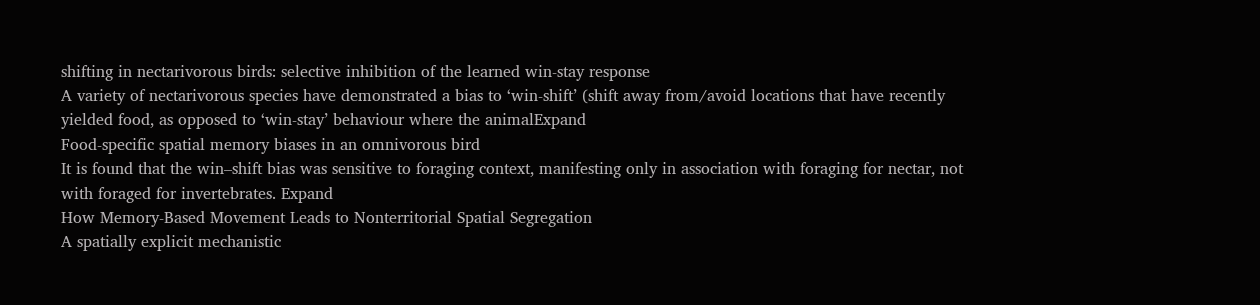shifting in nectarivorous birds: selective inhibition of the learned win-stay response
A variety of nectarivorous species have demonstrated a bias to ‘win-shift’ (shift away from/avoid locations that have recently yielded food, as opposed to ‘win-stay’ behaviour where the animalExpand
Food-specific spatial memory biases in an omnivorous bird
It is found that the win–shift bias was sensitive to foraging context, manifesting only in association with foraging for nectar, not with foraged for invertebrates. Expand
How Memory-Based Movement Leads to Nonterritorial Spatial Segregation
A spatially explicit mechanistic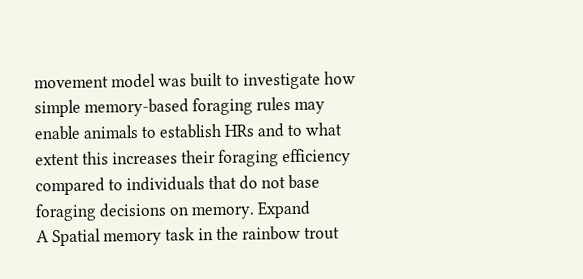movement model was built to investigate how simple memory-based foraging rules may enable animals to establish HRs and to what extent this increases their foraging efficiency compared to individuals that do not base foraging decisions on memory. Expand
A Spatial memory task in the rainbow trout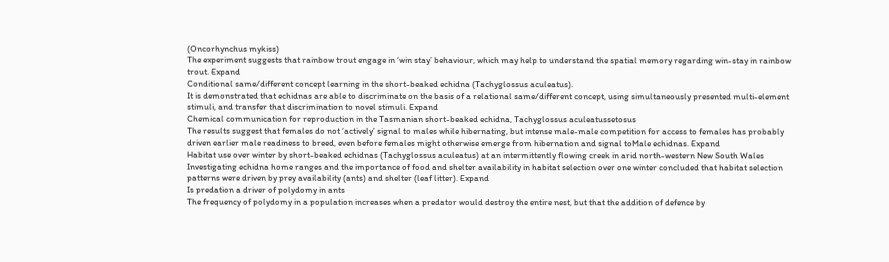(Oncorhynchus mykiss)
The experiment suggests that rainbow trout engage in ‘win stay’ behaviour, which may help to understand the spatial memory regarding win-stay in rainbow trout. Expand
Conditional same/different concept learning in the short-beaked echidna (Tachyglossus aculeatus).
It is demonstrated that echidnas are able to discriminate on the basis of a relational same/different concept, using simultaneously presented multi-element stimuli, and transfer that discrimination to novel stimuli. Expand
Chemical communication for reproduction in the Tasmanian short-beaked echidna, Tachyglossus aculeatussetosus
The results suggest that females do not ‘actively’ signal to males while hibernating, but intense male-male competition for access to females has probably driven earlier male readiness to breed, even before females might otherwise emerge from hibernation and signal toMale echidnas. Expand
Habitat use over winter by short-beaked echidnas (Tachyglossus aculeatus) at an intermittently flowing creek in arid north-western New South Wales
Investigating echidna home ranges and the importance of food and shelter availability in habitat selection over one winter concluded that habitat selection patterns were driven by prey availability (ants) and shelter (leaf litter). Expand
Is predation a driver of polydomy in ants
The frequency of polydomy in a population increases when a predator would destroy the entire nest, but that the addition of defence by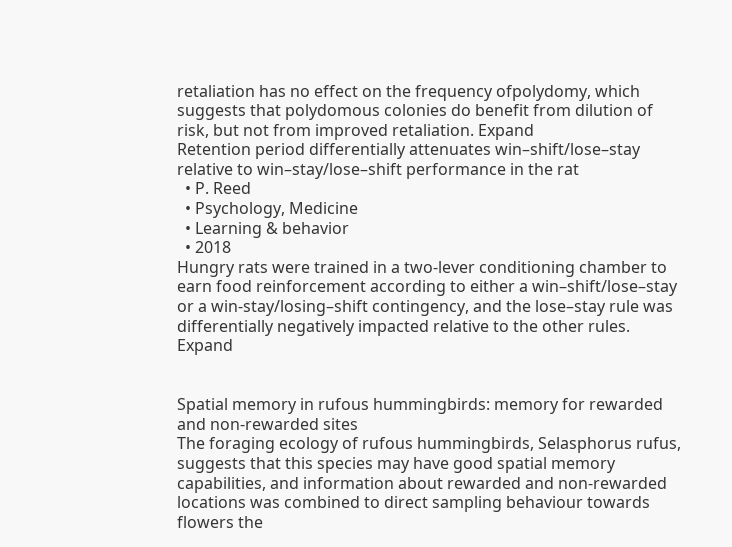retaliation has no effect on the frequency ofpolydomy, which suggests that polydomous colonies do benefit from dilution of risk, but not from improved retaliation. Expand
Retention period differentially attenuates win–shift/lose–stay relative to win–stay/lose–shift performance in the rat
  • P. Reed
  • Psychology, Medicine
  • Learning & behavior
  • 2018
Hungry rats were trained in a two-lever conditioning chamber to earn food reinforcement according to either a win–shift/lose–stay or a win-stay/losing–shift contingency, and the lose–stay rule was differentially negatively impacted relative to the other rules. Expand


Spatial memory in rufous hummingbirds: memory for rewarded and non-rewarded sites
The foraging ecology of rufous hummingbirds, Selasphorus rufus, suggests that this species may have good spatial memory capabilities, and information about rewarded and non-rewarded locations was combined to direct sampling behaviour towards flowers the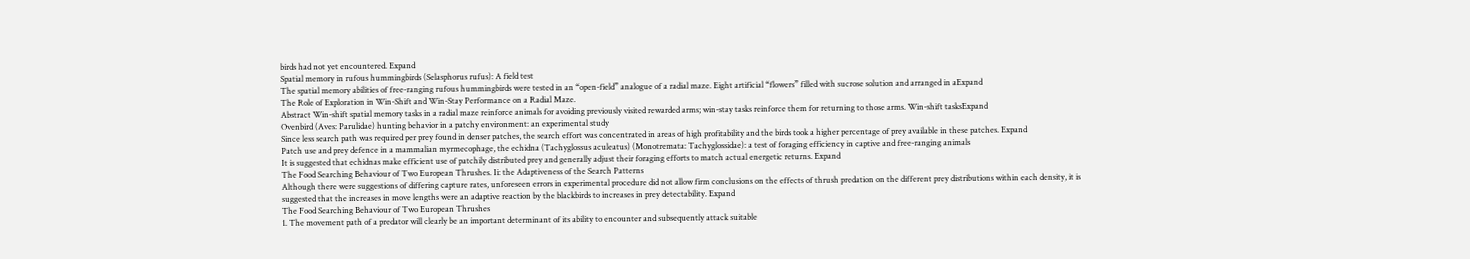birds had not yet encountered. Expand
Spatial memory in rufous hummingbirds (Selasphorus rufus): A field test
The spatial memory abilities of free-ranging rufous hummingbirds were tested in an “open-field” analogue of a radial maze. Eight artificial “flowers” filled with sucrose solution and arranged in aExpand
The Role of Exploration in Win-Shift and Win-Stay Performance on a Radial Maze.
Abstract Win-shift spatial memory tasks in a radial maze reinforce animals for avoiding previously visited rewarded arms; win-stay tasks reinforce them for returning to those arms. Win-shift tasksExpand
Ovenbird (Aves: Parulidae) hunting behavior in a patchy environment: an experimental study
Since less search path was required per prey found in denser patches, the search effort was concentrated in areas of high profitability and the birds took a higher percentage of prey available in these patches. Expand
Patch use and prey defence in a mammalian myrmecophage, the echidna (Tachyglossus aculeatus) (Monotremata: Tachyglossidae): a test of foraging efficiency in captive and free-ranging animals
It is suggested that echidnas make efficient use of patchily distributed prey and generally adjust their foraging efforts to match actual energetic returns. Expand
The Food Searching Behaviour of Two European Thrushes. Ii: the Adaptiveness of the Search Patterns
Although there were suggestions of differing capture rates, unforeseen errors in experimental procedure did not allow firm conclusions on the effects of thrush predation on the different prey distributions within each density, it is suggested that the increases in move lengths were an adaptive reaction by the blackbirds to increases in prey detectability. Expand
The Food Searching Behaviour of Two European Thrushes
1. The movement path of a predator will clearly be an important determinant of its ability to encounter and subsequently attack suitable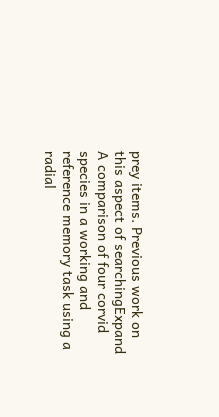prey items. Previous work on this aspect of searchingExpand
A comparison of four corvid species in a working and reference memory task using a radial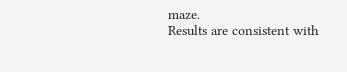maze.
Results are consistent with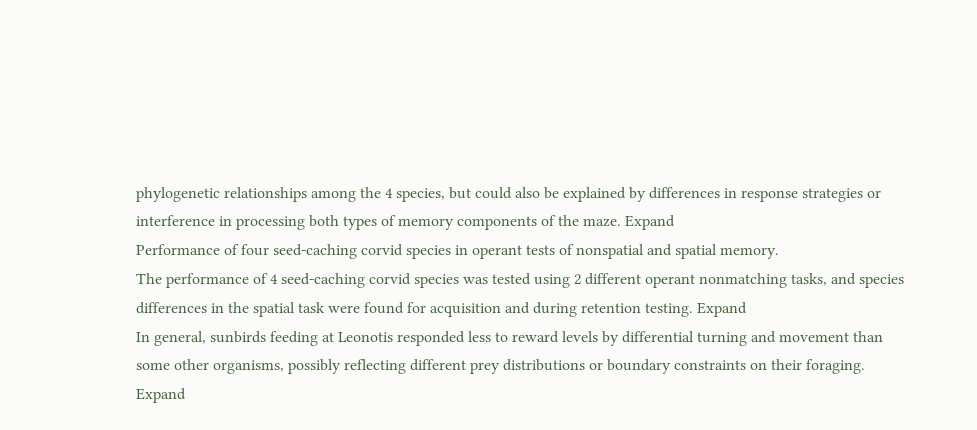phylogenetic relationships among the 4 species, but could also be explained by differences in response strategies or interference in processing both types of memory components of the maze. Expand
Performance of four seed-caching corvid species in operant tests of nonspatial and spatial memory.
The performance of 4 seed-caching corvid species was tested using 2 different operant nonmatching tasks, and species differences in the spatial task were found for acquisition and during retention testing. Expand
In general, sunbirds feeding at Leonotis responded less to reward levels by differential turning and movement than some other organisms, possibly reflecting different prey distributions or boundary constraints on their foraging. Expand